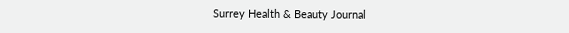Surrey Health & Beauty Journal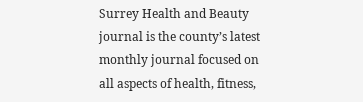Surrey Health and Beauty journal is the county’s latest monthly journal focused on all aspects of health, fitness,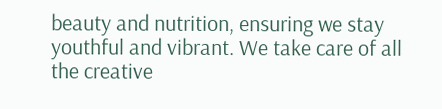beauty and nutrition, ensuring we stay youthful and vibrant. We take care of all the creative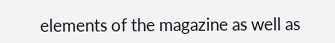elements of the magazine as well as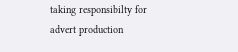taking responsibilty for advert production